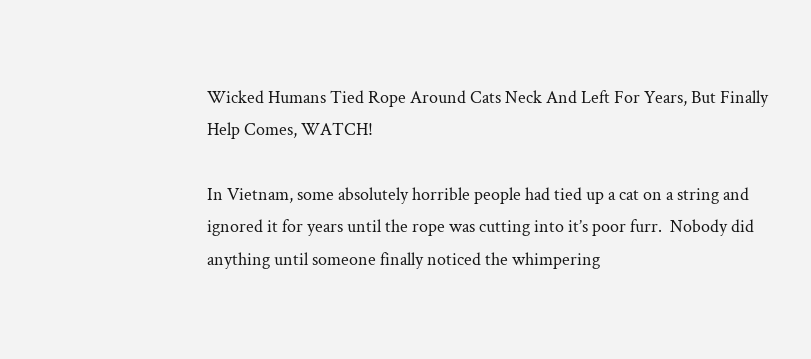Wicked Humans Tied Rope Around Cats Neck And Left For Years, But Finally Help Comes, WATCH!

In Vietnam, some absolutely horrible people had tied up a cat on a string and ignored it for years until the rope was cutting into it’s poor furr.  Nobody did anything until someone finally noticed the whimpering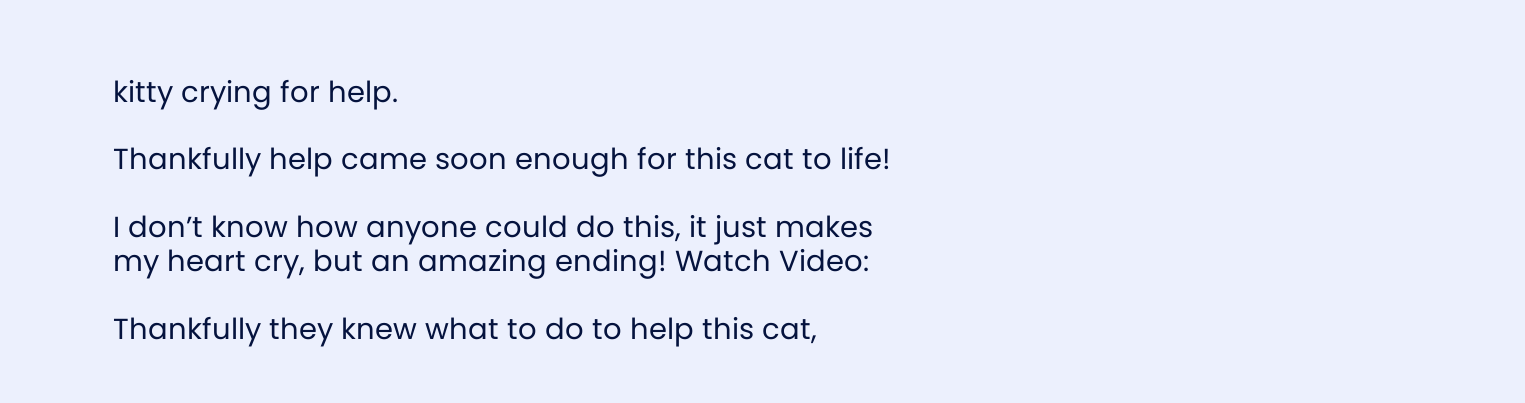kitty crying for help.

Thankfully help came soon enough for this cat to life!

I don’t know how anyone could do this, it just makes my heart cry, but an amazing ending! Watch Video:

Thankfully they knew what to do to help this cat,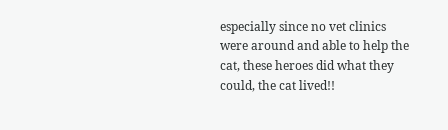especially since no vet clinics were around and able to help the cat, these heroes did what they could, the cat lived!!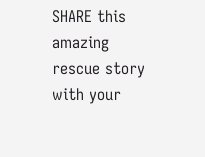SHARE this amazing rescue story with your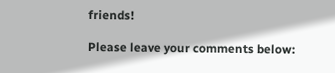friends!

Please leave your comments below: